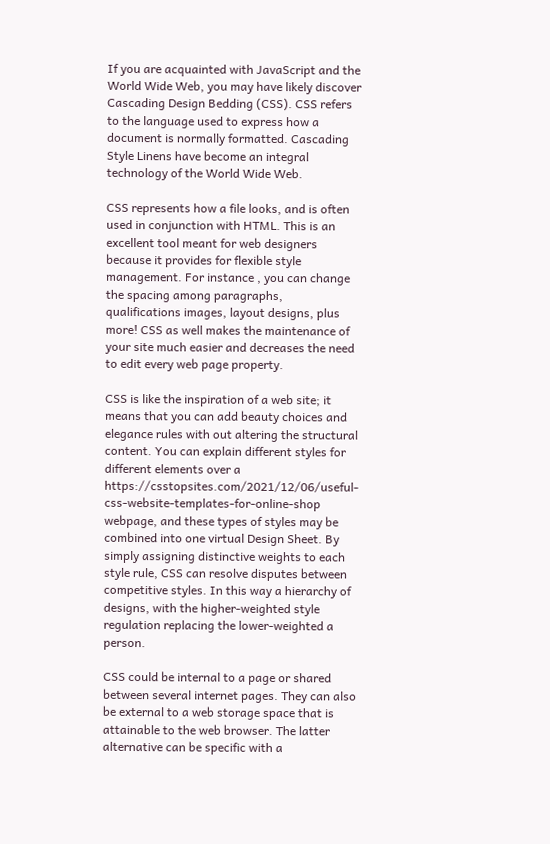If you are acquainted with JavaScript and the World Wide Web, you may have likely discover Cascading Design Bedding (CSS). CSS refers to the language used to express how a document is normally formatted. Cascading Style Linens have become an integral technology of the World Wide Web.

CSS represents how a file looks, and is often used in conjunction with HTML. This is an excellent tool meant for web designers because it provides for flexible style management. For instance , you can change the spacing among paragraphs, qualifications images, layout designs, plus more! CSS as well makes the maintenance of your site much easier and decreases the need to edit every web page property.

CSS is like the inspiration of a web site; it means that you can add beauty choices and elegance rules with out altering the structural content. You can explain different styles for different elements over a https://csstopsites.com/2021/12/06/useful-css-website-templates-for-online-shop webpage, and these types of styles may be combined into one virtual Design Sheet. By simply assigning distinctive weights to each style rule, CSS can resolve disputes between competitive styles. In this way a hierarchy of designs, with the higher-weighted style regulation replacing the lower-weighted a person.

CSS could be internal to a page or shared between several internet pages. They can also be external to a web storage space that is attainable to the web browser. The latter alternative can be specific with a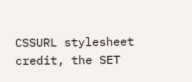CSSURL stylesheet credit, the SET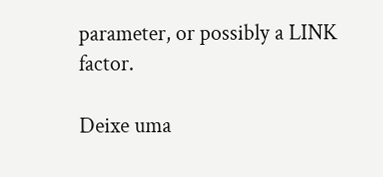parameter, or possibly a LINK factor.

Deixe uma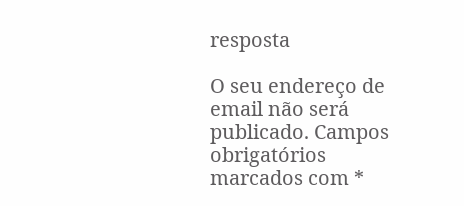resposta

O seu endereço de email não será publicado. Campos obrigatórios marcados com *